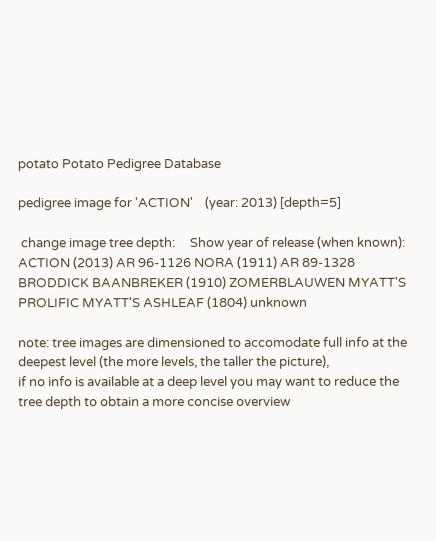potato Potato Pedigree Database

pedigree image for 'ACTION'    (year: 2013) [depth=5]

 change image tree depth:     Show year of release (when known): ACTION (2013) AR 96-1126 NORA (1911) AR 89-1328 BRODDICK BAANBREKER (1910) ZOMERBLAUWEN MYATT'S PROLIFIC MYATT'S ASHLEAF (1804) unknown

note: tree images are dimensioned to accomodate full info at the deepest level (the more levels, the taller the picture),
if no info is available at a deep level you may want to reduce the tree depth to obtain a more concise overview